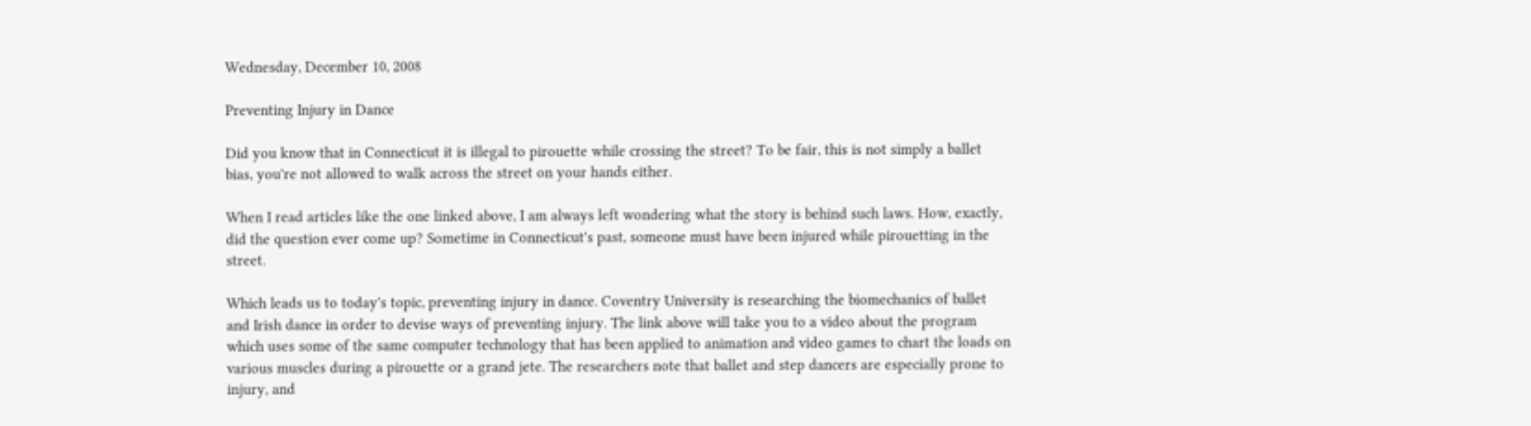Wednesday, December 10, 2008

Preventing Injury in Dance

Did you know that in Connecticut it is illegal to pirouette while crossing the street? To be fair, this is not simply a ballet bias, you're not allowed to walk across the street on your hands either.

When I read articles like the one linked above, I am always left wondering what the story is behind such laws. How, exactly, did the question ever come up? Sometime in Connecticut's past, someone must have been injured while pirouetting in the street.

Which leads us to today's topic, preventing injury in dance. Coventry University is researching the biomechanics of ballet and Irish dance in order to devise ways of preventing injury. The link above will take you to a video about the program which uses some of the same computer technology that has been applied to animation and video games to chart the loads on various muscles during a pirouette or a grand jete. The researchers note that ballet and step dancers are especially prone to injury, and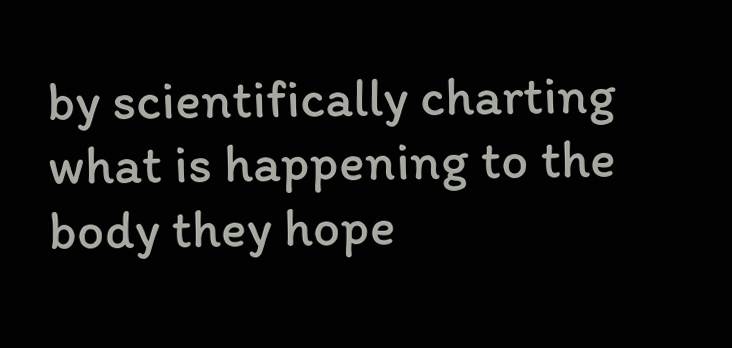by scientifically charting what is happening to the body they hope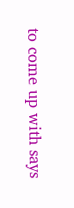to come up with says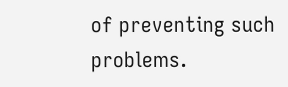of preventing such problems.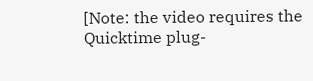[Note: the video requires the Quicktime plug-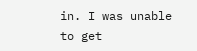in. I was unable to get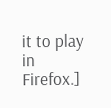it to play in Firefox.]